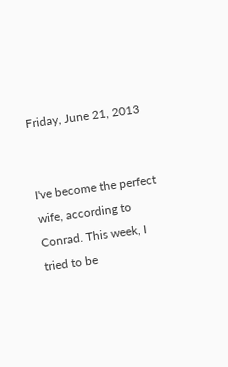Friday, June 21, 2013


I've become the perfect wife, according to Conrad. This week, I tried to be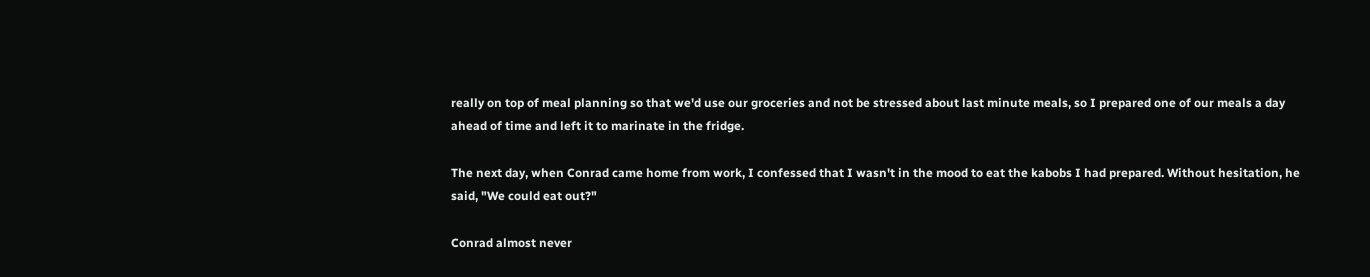really on top of meal planning so that we'd use our groceries and not be stressed about last minute meals, so I prepared one of our meals a day ahead of time and left it to marinate in the fridge.

The next day, when Conrad came home from work, I confessed that I wasn't in the mood to eat the kabobs I had prepared. Without hesitation, he said, "We could eat out?"

Conrad almost never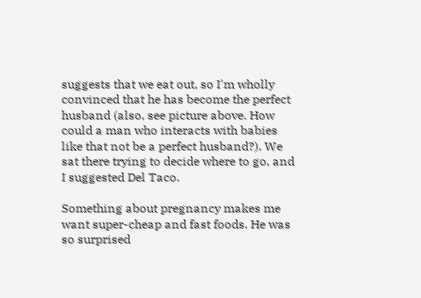suggests that we eat out, so I'm wholly convinced that he has become the perfect husband (also, see picture above. How could a man who interacts with babies like that not be a perfect husband?). We sat there trying to decide where to go, and I suggested Del Taco.

Something about pregnancy makes me want super-cheap and fast foods. He was so surprised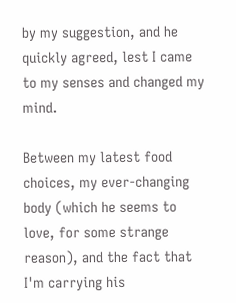by my suggestion, and he quickly agreed, lest I came to my senses and changed my mind.

Between my latest food choices, my ever-changing body (which he seems to love, for some strange reason), and the fact that I'm carrying his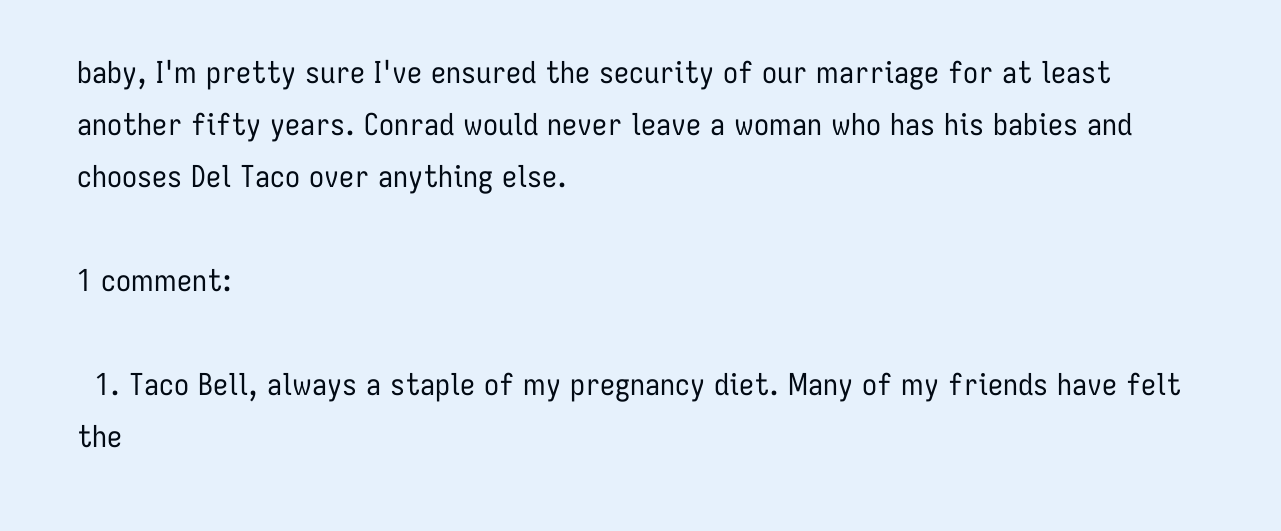baby, I'm pretty sure I've ensured the security of our marriage for at least another fifty years. Conrad would never leave a woman who has his babies and chooses Del Taco over anything else.

1 comment:

  1. Taco Bell, always a staple of my pregnancy diet. Many of my friends have felt the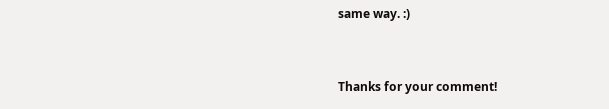same way. :)


Thanks for your comment!